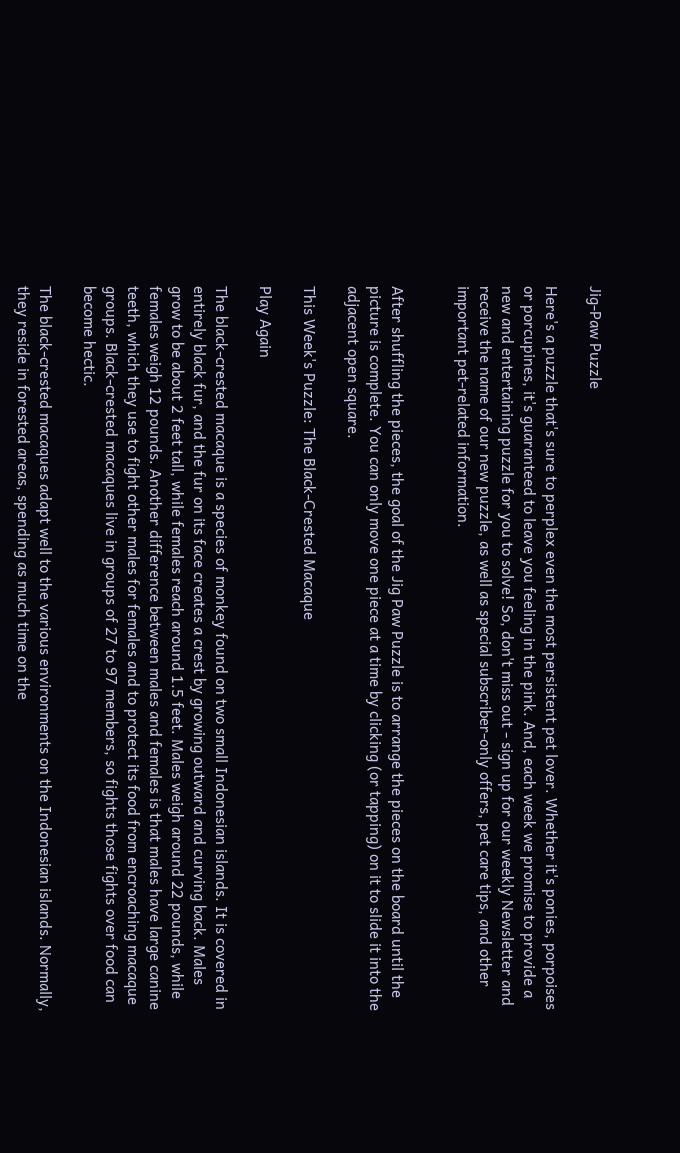Jig-Paw Puzzle

Here's a puzzle that's sure to perplex even the most persistent pet lover. Whether it's ponies, porpoises or porcupines, it's guaranteed to leave you feeling in the pink. And, each week we promise to provide a new and entertaining puzzle for you to solve! So, don't miss out - sign up for our weekly Newsletter and receive the name of our new puzzle, as well as special subscriber-only offers, pet care tips, and other important pet-related information.


After shuffling the pieces, the goal of the Jig Paw Puzzle is to arrange the pieces on the board until the picture is complete. You can only move one piece at a time by clicking (or tapping) on it to slide it into the adjacent open square.

This Week's Puzzle: The Black-Crested Macaque

Play Again

The black-crested macaque is a species of monkey found on two small Indonesian islands. It is covered in entirely black fur, and the fur on its face creates a crest by growing outward and curving back. Males grow to be about 2 feet tall, while females reach around 1.5 feet. Males weigh around 22 pounds, while females weigh 12 pounds. Another difference between males and females is that males have large canine teeth, which they use to fight other males for females and to protect its food from encroaching macaque groups. Black-crested macaques live in groups of 27 to 97 members, so fights those fights over food can become hectic.

The black-crested macaques adapt well to the various environments on the Indonesian islands. Normally, they reside in forested areas, spending as much time on the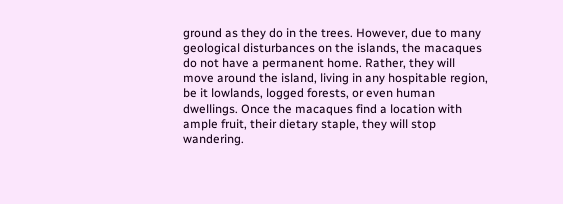ground as they do in the trees. However, due to many geological disturbances on the islands, the macaques do not have a permanent home. Rather, they will move around the island, living in any hospitable region, be it lowlands, logged forests, or even human dwellings. Once the macaques find a location with ample fruit, their dietary staple, they will stop wandering.